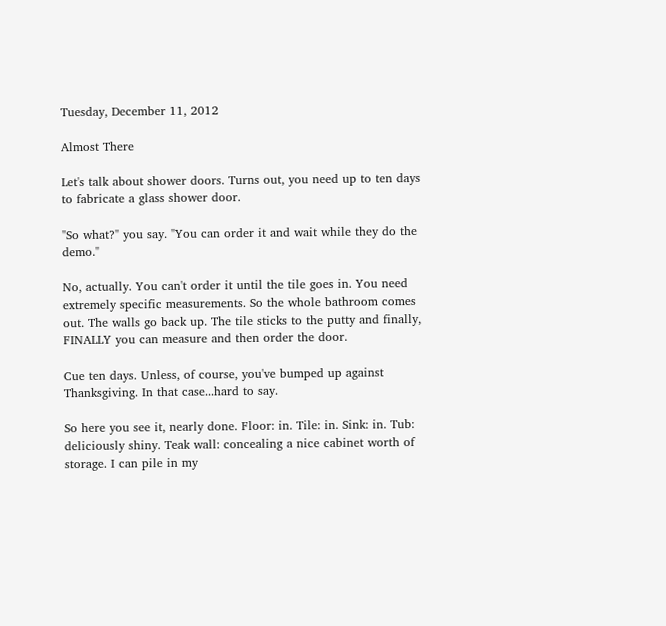Tuesday, December 11, 2012

Almost There

Let's talk about shower doors. Turns out, you need up to ten days to fabricate a glass shower door.

"So what?" you say. "You can order it and wait while they do the demo."

No, actually. You can't order it until the tile goes in. You need extremely specific measurements. So the whole bathroom comes out. The walls go back up. The tile sticks to the putty and finally, FINALLY you can measure and then order the door.

Cue ten days. Unless, of course, you've bumped up against Thanksgiving. In that case...hard to say.

So here you see it, nearly done. Floor: in. Tile: in. Sink: in. Tub: deliciously shiny. Teak wall: concealing a nice cabinet worth of storage. I can pile in my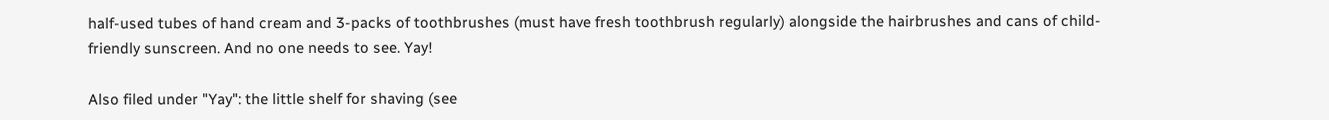half-used tubes of hand cream and 3-packs of toothbrushes (must have fresh toothbrush regularly) alongside the hairbrushes and cans of child-friendly sunscreen. And no one needs to see. Yay!

Also filed under "Yay": the little shelf for shaving (see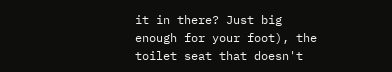it in there? Just big enough for your foot), the toilet seat that doesn't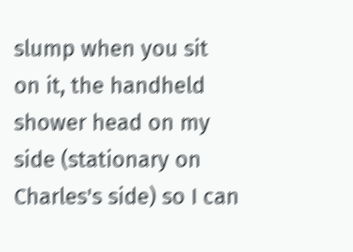slump when you sit on it, the handheld shower head on my side (stationary on Charles's side) so I can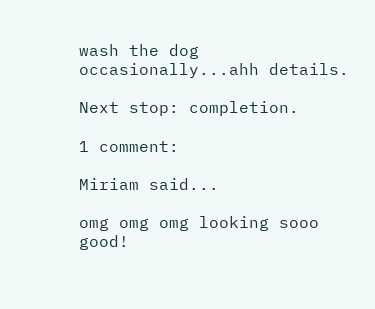wash the dog occasionally...ahh details.

Next stop: completion.

1 comment:

Miriam said...

omg omg omg looking sooo good!